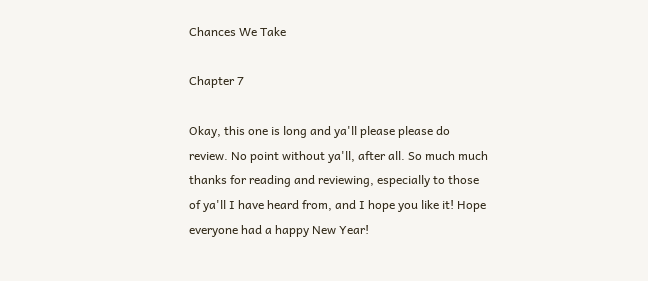Chances We Take

Chapter 7

Okay, this one is long and ya'll please please do review. No point without ya'll, after all. So much much thanks for reading and reviewing, especially to those of ya'll I have heard from, and I hope you like it! Hope everyone had a happy New Year!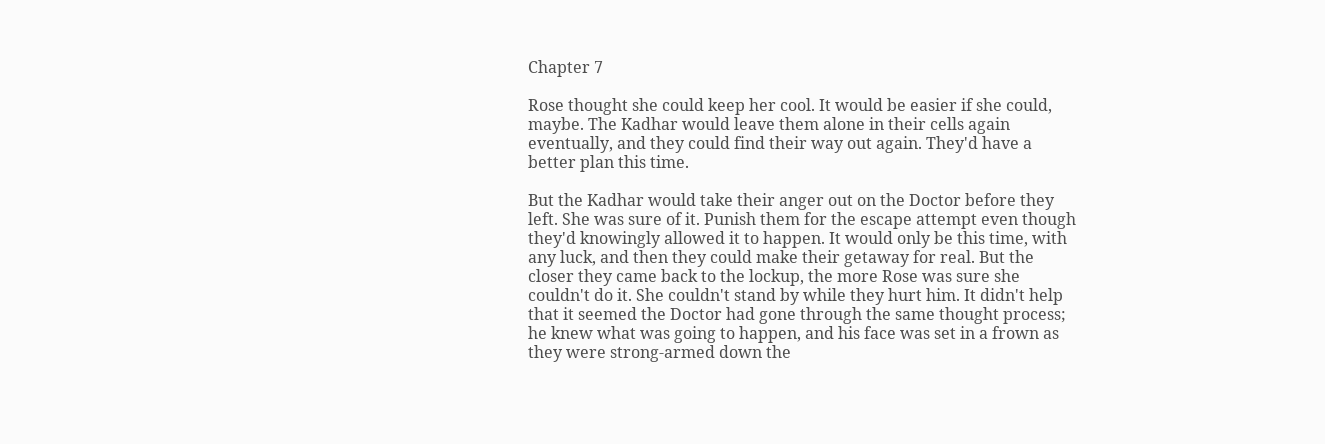Chapter 7

Rose thought she could keep her cool. It would be easier if she could, maybe. The Kadhar would leave them alone in their cells again eventually, and they could find their way out again. They'd have a better plan this time.

But the Kadhar would take their anger out on the Doctor before they left. She was sure of it. Punish them for the escape attempt even though they'd knowingly allowed it to happen. It would only be this time, with any luck, and then they could make their getaway for real. But the closer they came back to the lockup, the more Rose was sure she couldn't do it. She couldn't stand by while they hurt him. It didn't help that it seemed the Doctor had gone through the same thought process; he knew what was going to happen, and his face was set in a frown as they were strong-armed down the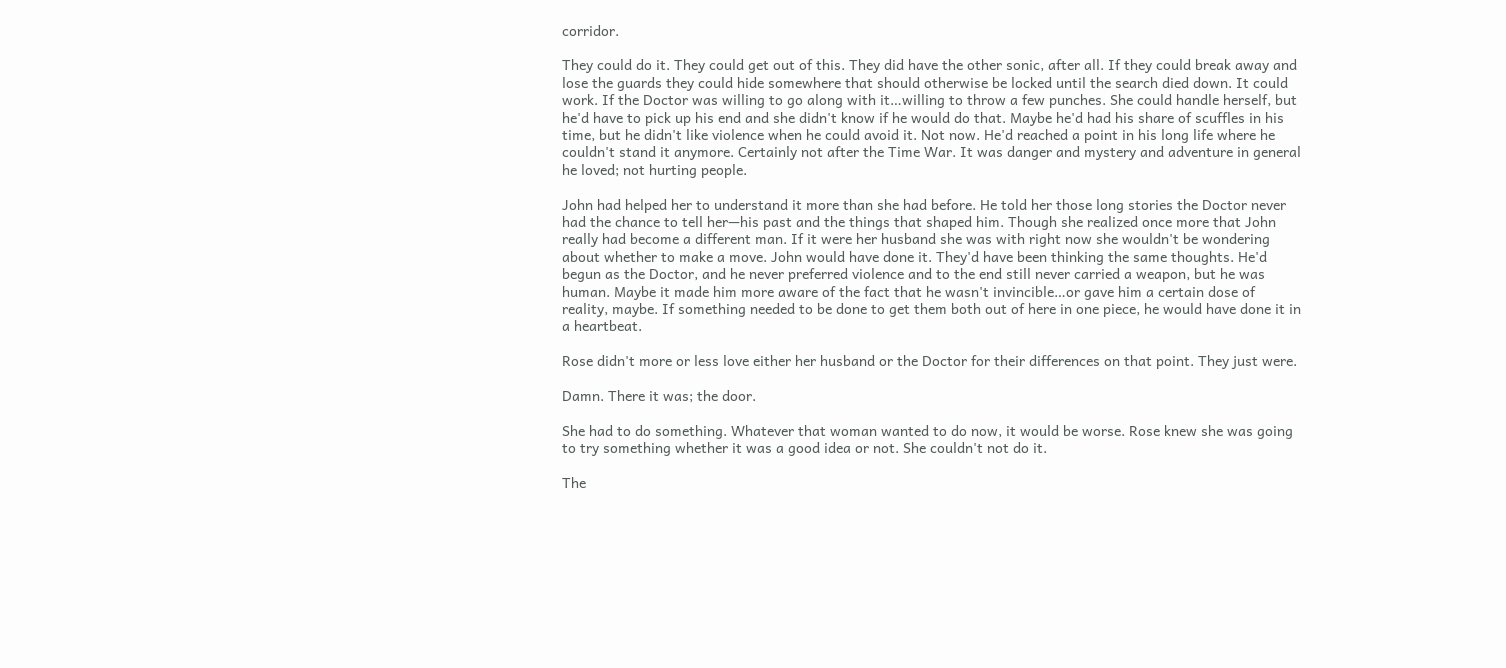corridor.

They could do it. They could get out of this. They did have the other sonic, after all. If they could break away and lose the guards they could hide somewhere that should otherwise be locked until the search died down. It could work. If the Doctor was willing to go along with it…willing to throw a few punches. She could handle herself, but he'd have to pick up his end and she didn't know if he would do that. Maybe he'd had his share of scuffles in his time, but he didn't like violence when he could avoid it. Not now. He'd reached a point in his long life where he couldn't stand it anymore. Certainly not after the Time War. It was danger and mystery and adventure in general he loved; not hurting people.

John had helped her to understand it more than she had before. He told her those long stories the Doctor never had the chance to tell her—his past and the things that shaped him. Though she realized once more that John really had become a different man. If it were her husband she was with right now she wouldn't be wondering about whether to make a move. John would have done it. They'd have been thinking the same thoughts. He'd begun as the Doctor, and he never preferred violence and to the end still never carried a weapon, but he was human. Maybe it made him more aware of the fact that he wasn't invincible…or gave him a certain dose of reality, maybe. If something needed to be done to get them both out of here in one piece, he would have done it in a heartbeat.

Rose didn't more or less love either her husband or the Doctor for their differences on that point. They just were.

Damn. There it was; the door.

She had to do something. Whatever that woman wanted to do now, it would be worse. Rose knew she was going to try something whether it was a good idea or not. She couldn't not do it.

The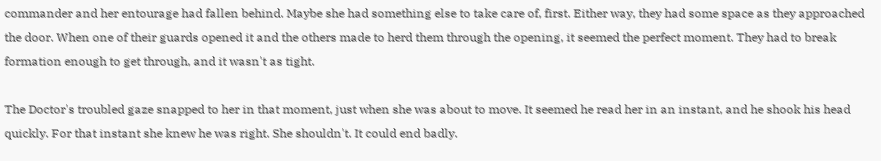commander and her entourage had fallen behind. Maybe she had something else to take care of, first. Either way, they had some space as they approached the door. When one of their guards opened it and the others made to herd them through the opening, it seemed the perfect moment. They had to break formation enough to get through, and it wasn't as tight.

The Doctor's troubled gaze snapped to her in that moment, just when she was about to move. It seemed he read her in an instant, and he shook his head quickly. For that instant she knew he was right. She shouldn't. It could end badly.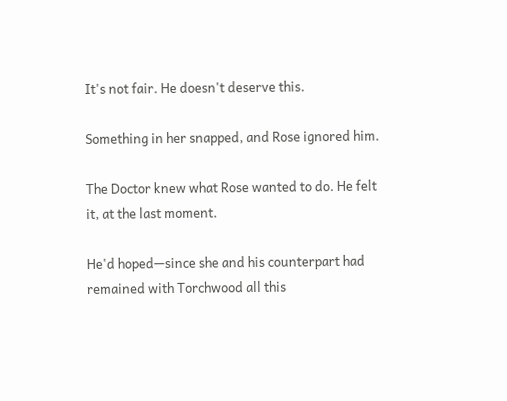It's not fair. He doesn't deserve this.

Something in her snapped, and Rose ignored him.

The Doctor knew what Rose wanted to do. He felt it, at the last moment.

He'd hoped—since she and his counterpart had remained with Torchwood all this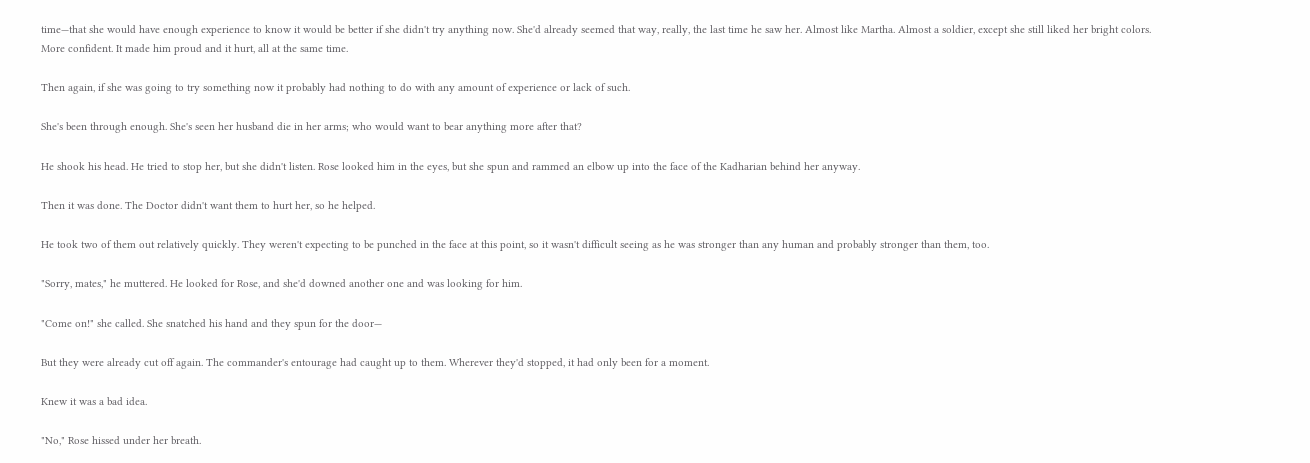time—that she would have enough experience to know it would be better if she didn't try anything now. She'd already seemed that way, really, the last time he saw her. Almost like Martha. Almost a soldier, except she still liked her bright colors. More confident. It made him proud and it hurt, all at the same time.

Then again, if she was going to try something now it probably had nothing to do with any amount of experience or lack of such.

She's been through enough. She's seen her husband die in her arms; who would want to bear anything more after that?

He shook his head. He tried to stop her, but she didn't listen. Rose looked him in the eyes, but she spun and rammed an elbow up into the face of the Kadharian behind her anyway.

Then it was done. The Doctor didn't want them to hurt her, so he helped.

He took two of them out relatively quickly. They weren't expecting to be punched in the face at this point, so it wasn't difficult seeing as he was stronger than any human and probably stronger than them, too.

"Sorry, mates," he muttered. He looked for Rose, and she'd downed another one and was looking for him.

"Come on!" she called. She snatched his hand and they spun for the door—

But they were already cut off again. The commander's entourage had caught up to them. Wherever they'd stopped, it had only been for a moment.

Knew it was a bad idea.

"No," Rose hissed under her breath.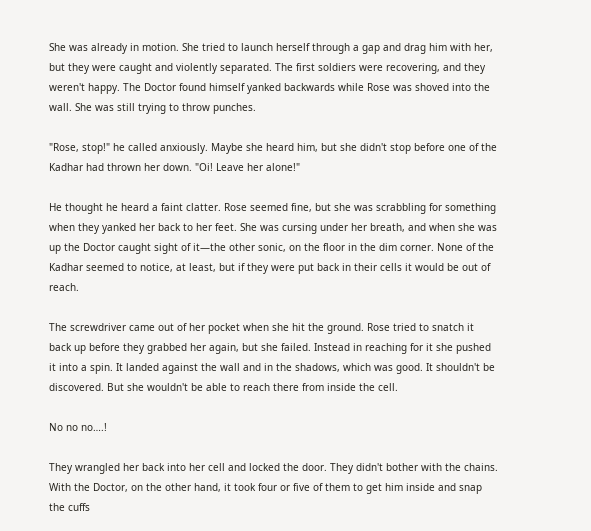She was already in motion. She tried to launch herself through a gap and drag him with her, but they were caught and violently separated. The first soldiers were recovering, and they weren't happy. The Doctor found himself yanked backwards while Rose was shoved into the wall. She was still trying to throw punches.

"Rose, stop!" he called anxiously. Maybe she heard him, but she didn't stop before one of the Kadhar had thrown her down. "Oi! Leave her alone!"

He thought he heard a faint clatter. Rose seemed fine, but she was scrabbling for something when they yanked her back to her feet. She was cursing under her breath, and when she was up the Doctor caught sight of it—the other sonic, on the floor in the dim corner. None of the Kadhar seemed to notice, at least, but if they were put back in their cells it would be out of reach.

The screwdriver came out of her pocket when she hit the ground. Rose tried to snatch it back up before they grabbed her again, but she failed. Instead in reaching for it she pushed it into a spin. It landed against the wall and in the shadows, which was good. It shouldn't be discovered. But she wouldn't be able to reach there from inside the cell.

No no no….!

They wrangled her back into her cell and locked the door. They didn't bother with the chains. With the Doctor, on the other hand, it took four or five of them to get him inside and snap the cuffs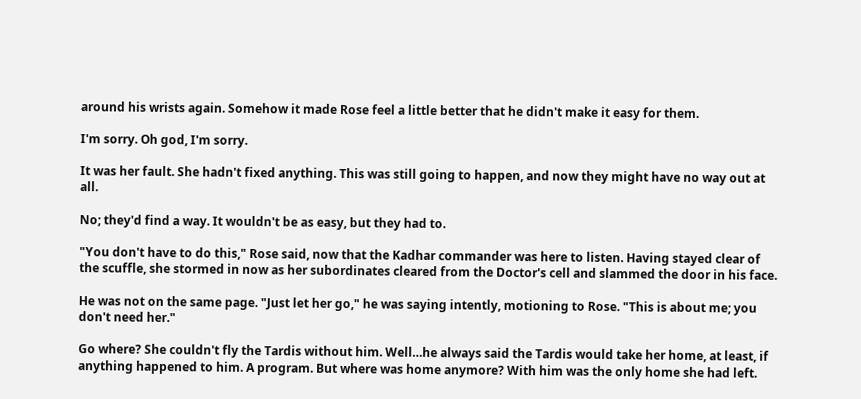around his wrists again. Somehow it made Rose feel a little better that he didn't make it easy for them.

I'm sorry. Oh god, I'm sorry.

It was her fault. She hadn't fixed anything. This was still going to happen, and now they might have no way out at all.

No; they'd find a way. It wouldn't be as easy, but they had to.

"You don't have to do this," Rose said, now that the Kadhar commander was here to listen. Having stayed clear of the scuffle, she stormed in now as her subordinates cleared from the Doctor's cell and slammed the door in his face.

He was not on the same page. "Just let her go," he was saying intently, motioning to Rose. "This is about me; you don't need her."

Go where? She couldn't fly the Tardis without him. Well…he always said the Tardis would take her home, at least, if anything happened to him. A program. But where was home anymore? With him was the only home she had left.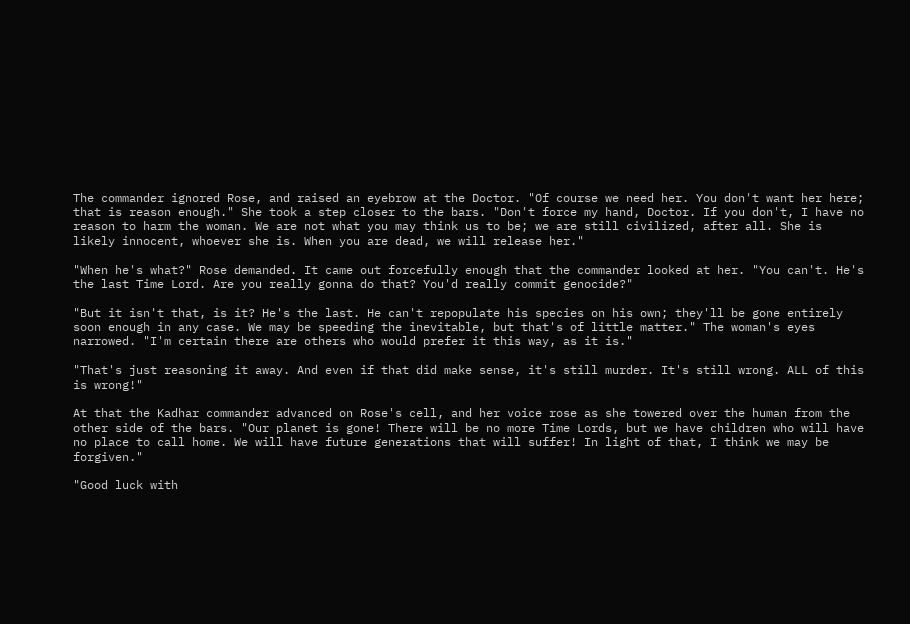The commander ignored Rose, and raised an eyebrow at the Doctor. "Of course we need her. You don't want her here; that is reason enough." She took a step closer to the bars. "Don't force my hand, Doctor. If you don't, I have no reason to harm the woman. We are not what you may think us to be; we are still civilized, after all. She is likely innocent, whoever she is. When you are dead, we will release her."

"When he's what?" Rose demanded. It came out forcefully enough that the commander looked at her. "You can't. He's the last Time Lord. Are you really gonna do that? You'd really commit genocide?"

"But it isn't that, is it? He's the last. He can't repopulate his species on his own; they'll be gone entirely soon enough in any case. We may be speeding the inevitable, but that's of little matter." The woman's eyes narrowed. "I'm certain there are others who would prefer it this way, as it is."

"That's just reasoning it away. And even if that did make sense, it's still murder. It's still wrong. ALL of this is wrong!"

At that the Kadhar commander advanced on Rose's cell, and her voice rose as she towered over the human from the other side of the bars. "Our planet is gone! There will be no more Time Lords, but we have children who will have no place to call home. We will have future generations that will suffer! In light of that, I think we may be forgiven."

"Good luck with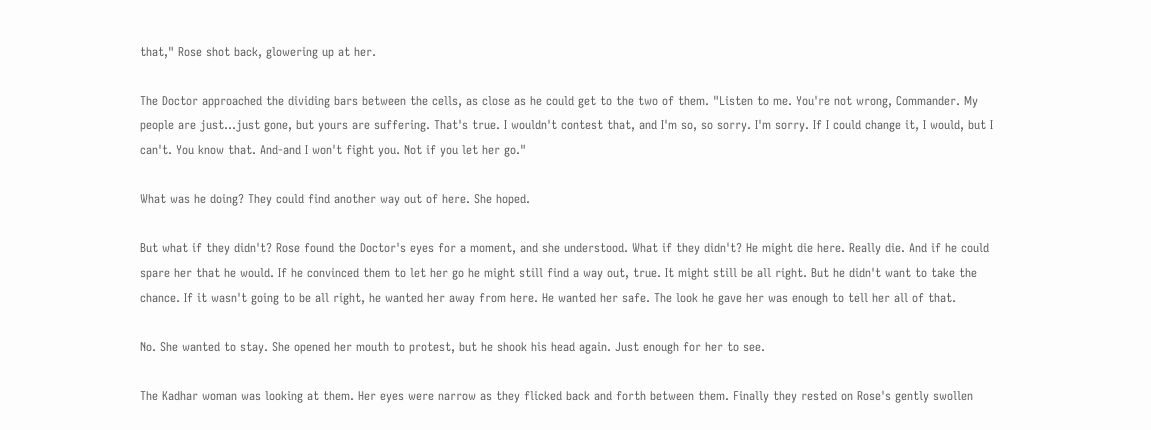that," Rose shot back, glowering up at her.

The Doctor approached the dividing bars between the cells, as close as he could get to the two of them. "Listen to me. You're not wrong, Commander. My people are just…just gone, but yours are suffering. That's true. I wouldn't contest that, and I'm so, so sorry. I'm sorry. If I could change it, I would, but I can't. You know that. And-and I won't fight you. Not if you let her go."

What was he doing? They could find another way out of here. She hoped.

But what if they didn't? Rose found the Doctor's eyes for a moment, and she understood. What if they didn't? He might die here. Really die. And if he could spare her that he would. If he convinced them to let her go he might still find a way out, true. It might still be all right. But he didn't want to take the chance. If it wasn't going to be all right, he wanted her away from here. He wanted her safe. The look he gave her was enough to tell her all of that.

No. She wanted to stay. She opened her mouth to protest, but he shook his head again. Just enough for her to see.

The Kadhar woman was looking at them. Her eyes were narrow as they flicked back and forth between them. Finally they rested on Rose's gently swollen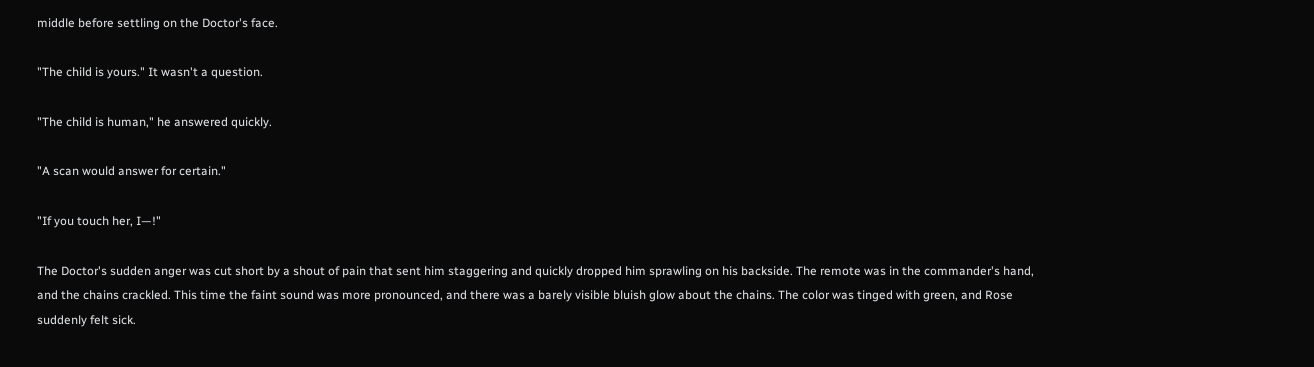middle before settling on the Doctor's face.

"The child is yours." It wasn't a question.

"The child is human," he answered quickly.

"A scan would answer for certain."

"If you touch her, I—!"

The Doctor's sudden anger was cut short by a shout of pain that sent him staggering and quickly dropped him sprawling on his backside. The remote was in the commander's hand, and the chains crackled. This time the faint sound was more pronounced, and there was a barely visible bluish glow about the chains. The color was tinged with green, and Rose suddenly felt sick.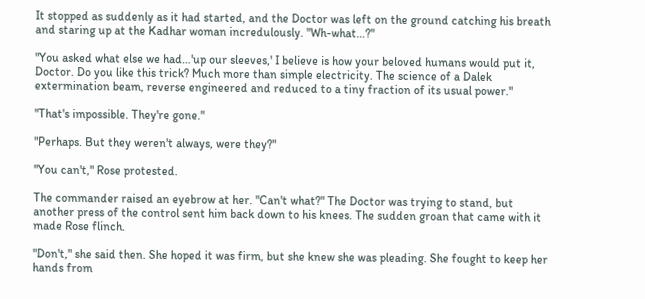It stopped as suddenly as it had started, and the Doctor was left on the ground catching his breath and staring up at the Kadhar woman incredulously. "Wh-what…?"

"You asked what else we had…'up our sleeves,' I believe is how your beloved humans would put it, Doctor. Do you like this trick? Much more than simple electricity. The science of a Dalek extermination beam, reverse engineered and reduced to a tiny fraction of its usual power."

"That's impossible. They're gone."

"Perhaps. But they weren't always, were they?"

"You can't," Rose protested.

The commander raised an eyebrow at her. "Can't what?" The Doctor was trying to stand, but another press of the control sent him back down to his knees. The sudden groan that came with it made Rose flinch.

"Don't," she said then. She hoped it was firm, but she knew she was pleading. She fought to keep her hands from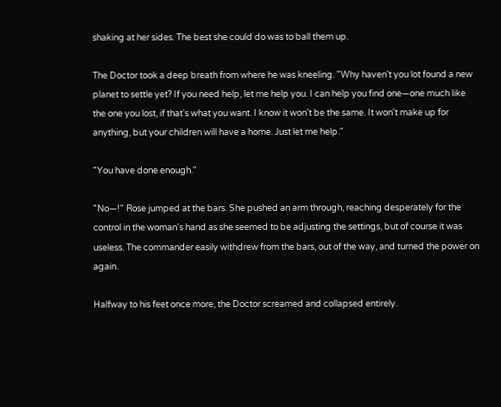shaking at her sides. The best she could do was to ball them up.

The Doctor took a deep breath from where he was kneeling. "Why haven't you lot found a new planet to settle yet? If you need help, let me help you. I can help you find one—one much like the one you lost, if that's what you want. I know it won't be the same. It won't make up for anything, but your children will have a home. Just let me help."

"You have done enough."

"No—!" Rose jumped at the bars. She pushed an arm through, reaching desperately for the control in the woman's hand as she seemed to be adjusting the settings, but of course it was useless. The commander easily withdrew from the bars, out of the way, and turned the power on again.

Halfway to his feet once more, the Doctor screamed and collapsed entirely.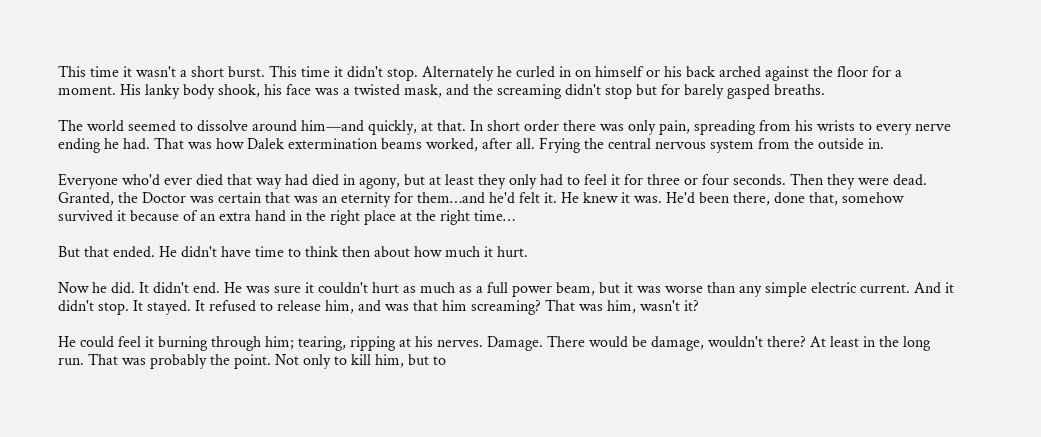This time it wasn't a short burst. This time it didn't stop. Alternately he curled in on himself or his back arched against the floor for a moment. His lanky body shook, his face was a twisted mask, and the screaming didn't stop but for barely gasped breaths.

The world seemed to dissolve around him—and quickly, at that. In short order there was only pain, spreading from his wrists to every nerve ending he had. That was how Dalek extermination beams worked, after all. Frying the central nervous system from the outside in.

Everyone who'd ever died that way had died in agony, but at least they only had to feel it for three or four seconds. Then they were dead. Granted, the Doctor was certain that was an eternity for them…and he'd felt it. He knew it was. He'd been there, done that, somehow survived it because of an extra hand in the right place at the right time…

But that ended. He didn't have time to think then about how much it hurt.

Now he did. It didn't end. He was sure it couldn't hurt as much as a full power beam, but it was worse than any simple electric current. And it didn't stop. It stayed. It refused to release him, and was that him screaming? That was him, wasn't it?

He could feel it burning through him; tearing, ripping at his nerves. Damage. There would be damage, wouldn't there? At least in the long run. That was probably the point. Not only to kill him, but to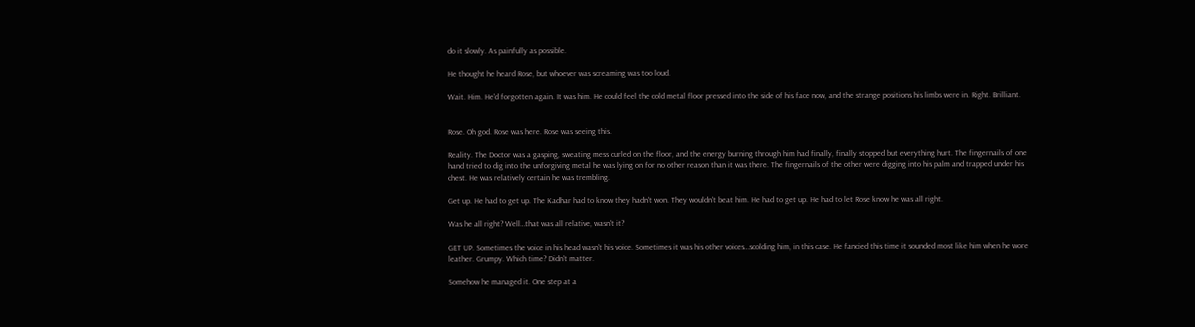do it slowly. As painfully as possible.

He thought he heard Rose, but whoever was screaming was too loud.

Wait. Him. He'd forgotten again. It was him. He could feel the cold metal floor pressed into the side of his face now, and the strange positions his limbs were in. Right. Brilliant.


Rose. Oh god. Rose was here. Rose was seeing this.

Reality. The Doctor was a gasping, sweating mess curled on the floor, and the energy burning through him had finally, finally stopped but everything hurt. The fingernails of one hand tried to dig into the unforgiving metal he was lying on for no other reason than it was there. The fingernails of the other were digging into his palm and trapped under his chest. He was relatively certain he was trembling.

Get up. He had to get up. The Kadhar had to know they hadn't won. They wouldn't beat him. He had to get up. He had to let Rose know he was all right.

Was he all right? Well…that was all relative, wasn't it?

GET UP. Sometimes the voice in his head wasn't his voice. Sometimes it was his other voices…scolding him, in this case. He fancied this time it sounded most like him when he wore leather. Grumpy. Which time? Didn't matter.

Somehow he managed it. One step at a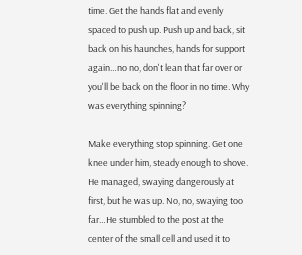time. Get the hands flat and evenly spaced to push up. Push up and back, sit back on his haunches, hands for support again…no no, don't lean that far over or you'll be back on the floor in no time. Why was everything spinning?

Make everything stop spinning. Get one knee under him, steady enough to shove. He managed, swaying dangerously at first, but he was up. No, no, swaying too far…He stumbled to the post at the center of the small cell and used it to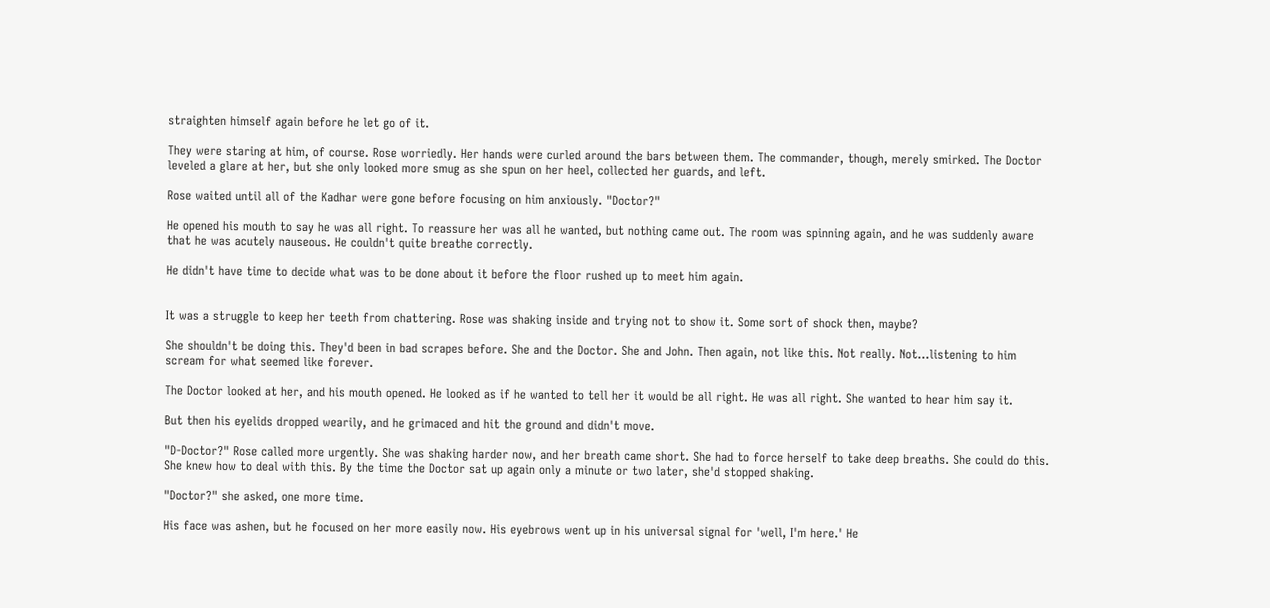straighten himself again before he let go of it.

They were staring at him, of course. Rose worriedly. Her hands were curled around the bars between them. The commander, though, merely smirked. The Doctor leveled a glare at her, but she only looked more smug as she spun on her heel, collected her guards, and left.

Rose waited until all of the Kadhar were gone before focusing on him anxiously. "Doctor?"

He opened his mouth to say he was all right. To reassure her was all he wanted, but nothing came out. The room was spinning again, and he was suddenly aware that he was acutely nauseous. He couldn't quite breathe correctly.

He didn't have time to decide what was to be done about it before the floor rushed up to meet him again.


It was a struggle to keep her teeth from chattering. Rose was shaking inside and trying not to show it. Some sort of shock then, maybe?

She shouldn't be doing this. They'd been in bad scrapes before. She and the Doctor. She and John. Then again, not like this. Not really. Not…listening to him scream for what seemed like forever.

The Doctor looked at her, and his mouth opened. He looked as if he wanted to tell her it would be all right. He was all right. She wanted to hear him say it.

But then his eyelids dropped wearily, and he grimaced and hit the ground and didn't move.

"D-Doctor?" Rose called more urgently. She was shaking harder now, and her breath came short. She had to force herself to take deep breaths. She could do this. She knew how to deal with this. By the time the Doctor sat up again only a minute or two later, she'd stopped shaking.

"Doctor?" she asked, one more time.

His face was ashen, but he focused on her more easily now. His eyebrows went up in his universal signal for 'well, I'm here.' He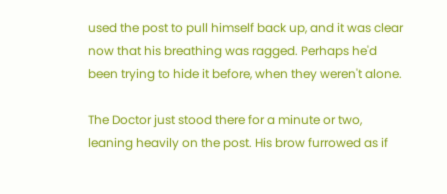used the post to pull himself back up, and it was clear now that his breathing was ragged. Perhaps he'd been trying to hide it before, when they weren't alone.

The Doctor just stood there for a minute or two, leaning heavily on the post. His brow furrowed as if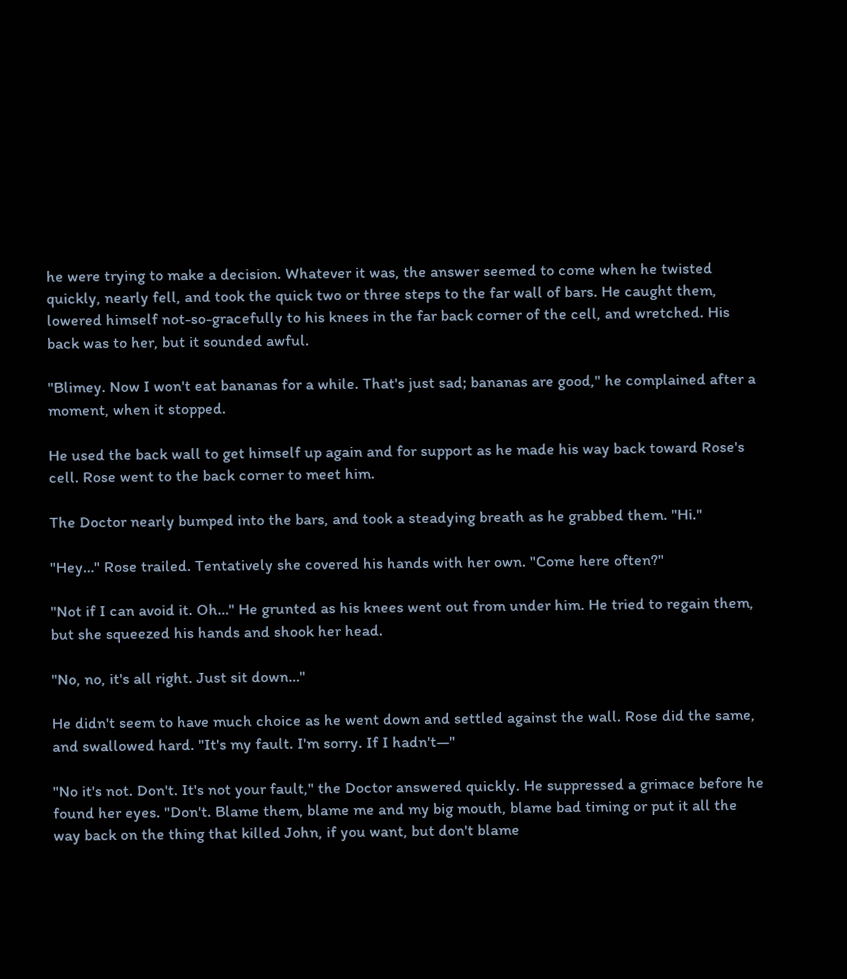he were trying to make a decision. Whatever it was, the answer seemed to come when he twisted quickly, nearly fell, and took the quick two or three steps to the far wall of bars. He caught them, lowered himself not-so-gracefully to his knees in the far back corner of the cell, and wretched. His back was to her, but it sounded awful.

"Blimey. Now I won't eat bananas for a while. That's just sad; bananas are good," he complained after a moment, when it stopped.

He used the back wall to get himself up again and for support as he made his way back toward Rose's cell. Rose went to the back corner to meet him.

The Doctor nearly bumped into the bars, and took a steadying breath as he grabbed them. "Hi."

"Hey…" Rose trailed. Tentatively she covered his hands with her own. "Come here often?"

"Not if I can avoid it. Oh…" He grunted as his knees went out from under him. He tried to regain them, but she squeezed his hands and shook her head.

"No, no, it's all right. Just sit down…"

He didn't seem to have much choice as he went down and settled against the wall. Rose did the same, and swallowed hard. "It's my fault. I'm sorry. If I hadn't—"

"No it's not. Don't. It's not your fault," the Doctor answered quickly. He suppressed a grimace before he found her eyes. "Don't. Blame them, blame me and my big mouth, blame bad timing or put it all the way back on the thing that killed John, if you want, but don't blame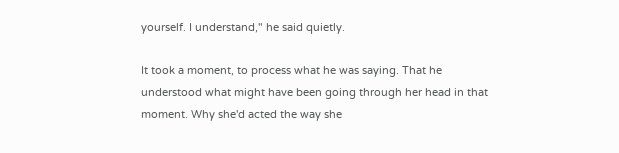yourself. I understand," he said quietly.

It took a moment, to process what he was saying. That he understood what might have been going through her head in that moment. Why she'd acted the way she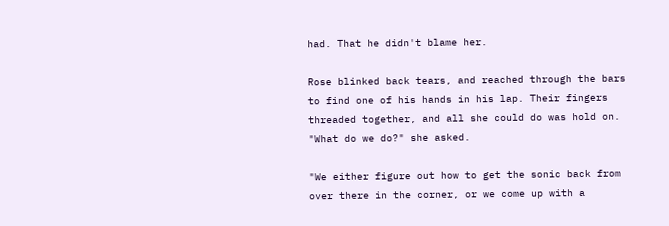had. That he didn't blame her.

Rose blinked back tears, and reached through the bars to find one of his hands in his lap. Their fingers threaded together, and all she could do was hold on. "What do we do?" she asked.

"We either figure out how to get the sonic back from over there in the corner, or we come up with a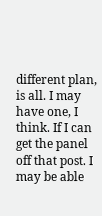different plan, is all. I may have one, I think. If I can get the panel off that post. I may be able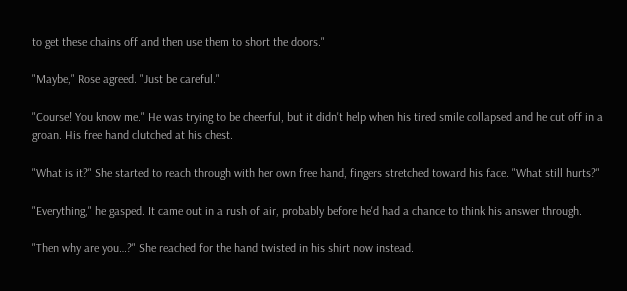to get these chains off and then use them to short the doors."

"Maybe," Rose agreed. "Just be careful."

"Course! You know me." He was trying to be cheerful, but it didn't help when his tired smile collapsed and he cut off in a groan. His free hand clutched at his chest.

"What is it?" She started to reach through with her own free hand, fingers stretched toward his face. "What still hurts?"

"Everything," he gasped. It came out in a rush of air, probably before he'd had a chance to think his answer through.

"Then why are you…?" She reached for the hand twisted in his shirt now instead.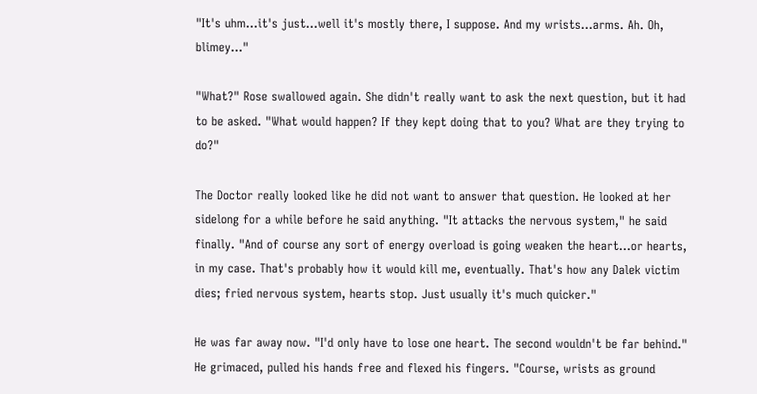"It's uhm…it's just…well it's mostly there, I suppose. And my wrists…arms. Ah. Oh, blimey…"

"What?" Rose swallowed again. She didn't really want to ask the next question, but it had to be asked. "What would happen? If they kept doing that to you? What are they trying to do?"

The Doctor really looked like he did not want to answer that question. He looked at her sidelong for a while before he said anything. "It attacks the nervous system," he said finally. "And of course any sort of energy overload is going weaken the heart…or hearts, in my case. That's probably how it would kill me, eventually. That's how any Dalek victim dies; fried nervous system, hearts stop. Just usually it's much quicker."

He was far away now. "I'd only have to lose one heart. The second wouldn't be far behind." He grimaced, pulled his hands free and flexed his fingers. "Course, wrists as ground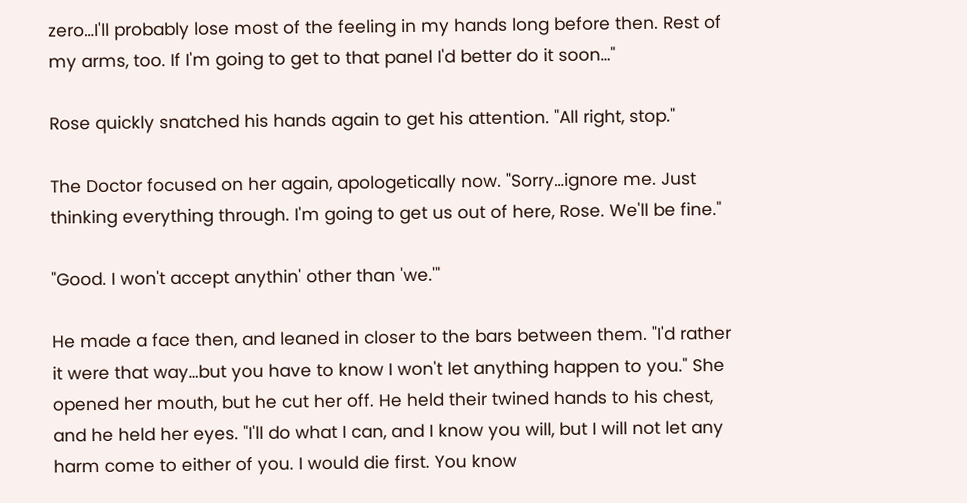zero…I'll probably lose most of the feeling in my hands long before then. Rest of my arms, too. If I'm going to get to that panel I'd better do it soon…"

Rose quickly snatched his hands again to get his attention. "All right, stop."

The Doctor focused on her again, apologetically now. "Sorry…ignore me. Just thinking everything through. I'm going to get us out of here, Rose. We'll be fine."

"Good. I won't accept anythin' other than 'we.'"

He made a face then, and leaned in closer to the bars between them. "I'd rather it were that way…but you have to know I won't let anything happen to you." She opened her mouth, but he cut her off. He held their twined hands to his chest, and he held her eyes. "I'll do what I can, and I know you will, but I will not let any harm come to either of you. I would die first. You know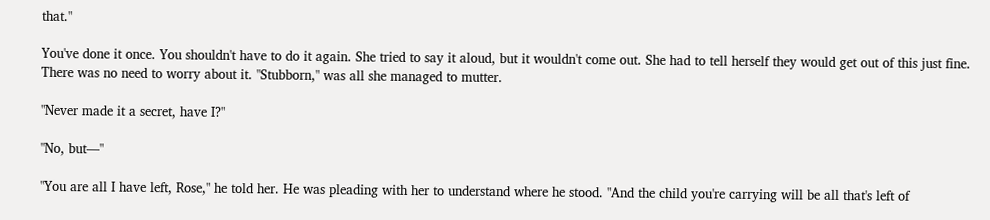that."

You've done it once. You shouldn't have to do it again. She tried to say it aloud, but it wouldn't come out. She had to tell herself they would get out of this just fine. There was no need to worry about it. "Stubborn," was all she managed to mutter.

"Never made it a secret, have I?"

"No, but—"

"You are all I have left, Rose," he told her. He was pleading with her to understand where he stood. "And the child you're carrying will be all that's left of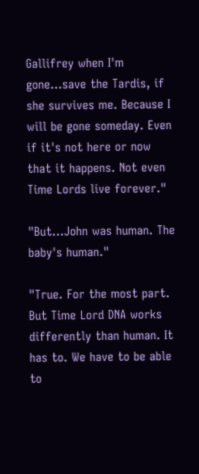Gallifrey when I'm gone…save the Tardis, if she survives me. Because I will be gone someday. Even if it's not here or now that it happens. Not even Time Lords live forever."

"But…John was human. The baby's human."

"True. For the most part. But Time Lord DNA works differently than human. It has to. We have to be able to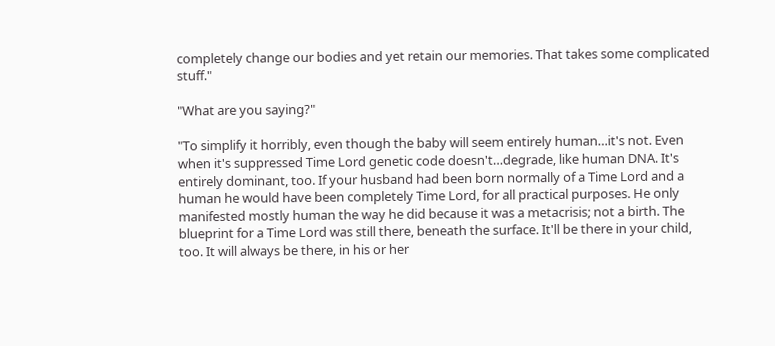completely change our bodies and yet retain our memories. That takes some complicated stuff."

"What are you saying?"

"To simplify it horribly, even though the baby will seem entirely human…it's not. Even when it's suppressed Time Lord genetic code doesn't…degrade, like human DNA. It's entirely dominant, too. If your husband had been born normally of a Time Lord and a human he would have been completely Time Lord, for all practical purposes. He only manifested mostly human the way he did because it was a metacrisis; not a birth. The blueprint for a Time Lord was still there, beneath the surface. It'll be there in your child, too. It will always be there, in his or her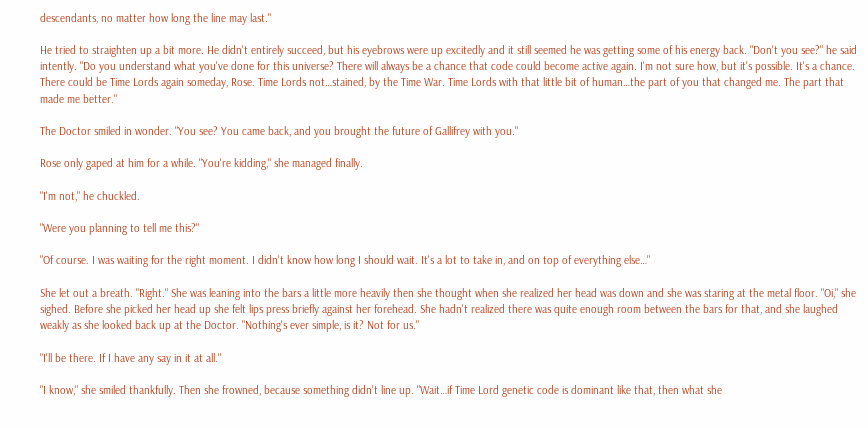descendants, no matter how long the line may last."

He tried to straighten up a bit more. He didn't entirely succeed, but his eyebrows were up excitedly and it still seemed he was getting some of his energy back. "Don't you see?" he said intently. "Do you understand what you've done for this universe? There will always be a chance that code could become active again. I'm not sure how, but it's possible. It's a chance. There could be Time Lords again someday, Rose. Time Lords not…stained, by the Time War. Time Lords with that little bit of human…the part of you that changed me. The part that made me better."

The Doctor smiled in wonder. "You see? You came back, and you brought the future of Gallifrey with you."

Rose only gaped at him for a while. "You're kidding," she managed finally.

"I'm not," he chuckled.

"Were you planning to tell me this?"

"Of course. I was waiting for the right moment. I didn't know how long I should wait. It's a lot to take in, and on top of everything else…"

She let out a breath. "Right." She was leaning into the bars a little more heavily then she thought when she realized her head was down and she was staring at the metal floor. "Oi," she sighed. Before she picked her head up she felt lips press briefly against her forehead. She hadn't realized there was quite enough room between the bars for that, and she laughed weakly as she looked back up at the Doctor. "Nothing's ever simple, is it? Not for us."

"I'll be there. If I have any say in it at all."

"I know," she smiled thankfully. Then she frowned, because something didn't line up. "Wait…if Time Lord genetic code is dominant like that, then what she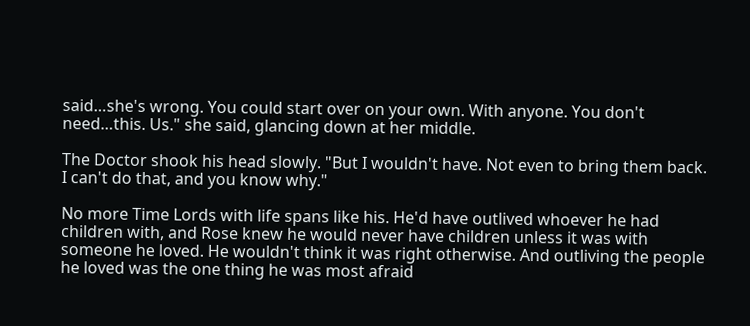said…she's wrong. You could start over on your own. With anyone. You don't need…this. Us." she said, glancing down at her middle.

The Doctor shook his head slowly. "But I wouldn't have. Not even to bring them back. I can't do that, and you know why."

No more Time Lords with life spans like his. He'd have outlived whoever he had children with, and Rose knew he would never have children unless it was with someone he loved. He wouldn't think it was right otherwise. And outliving the people he loved was the one thing he was most afraid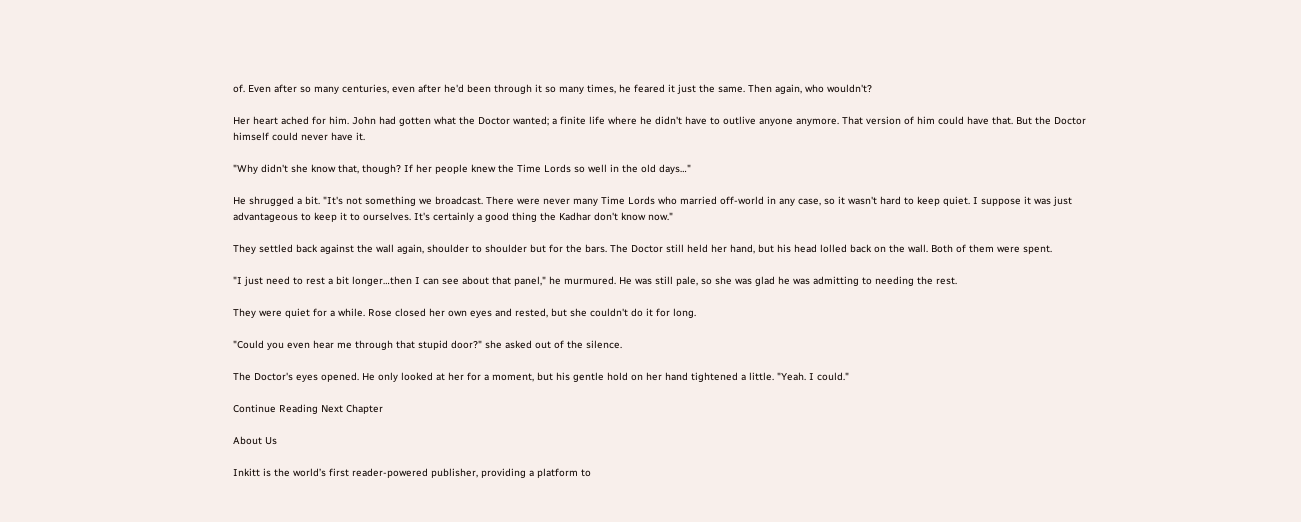of. Even after so many centuries, even after he'd been through it so many times, he feared it just the same. Then again, who wouldn't?

Her heart ached for him. John had gotten what the Doctor wanted; a finite life where he didn't have to outlive anyone anymore. That version of him could have that. But the Doctor himself could never have it.

"Why didn't she know that, though? If her people knew the Time Lords so well in the old days…"

He shrugged a bit. "It's not something we broadcast. There were never many Time Lords who married off-world in any case, so it wasn't hard to keep quiet. I suppose it was just advantageous to keep it to ourselves. It's certainly a good thing the Kadhar don't know now."

They settled back against the wall again, shoulder to shoulder but for the bars. The Doctor still held her hand, but his head lolled back on the wall. Both of them were spent.

"I just need to rest a bit longer…then I can see about that panel," he murmured. He was still pale, so she was glad he was admitting to needing the rest.

They were quiet for a while. Rose closed her own eyes and rested, but she couldn't do it for long.

"Could you even hear me through that stupid door?" she asked out of the silence.

The Doctor's eyes opened. He only looked at her for a moment, but his gentle hold on her hand tightened a little. "Yeah. I could."

Continue Reading Next Chapter

About Us

Inkitt is the world’s first reader-powered publisher, providing a platform to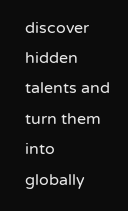discover hidden talents and turn them into globally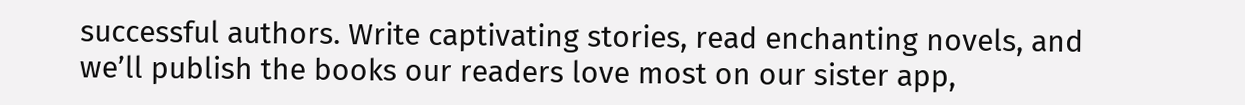successful authors. Write captivating stories, read enchanting novels, and we’ll publish the books our readers love most on our sister app,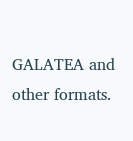GALATEA and other formats.